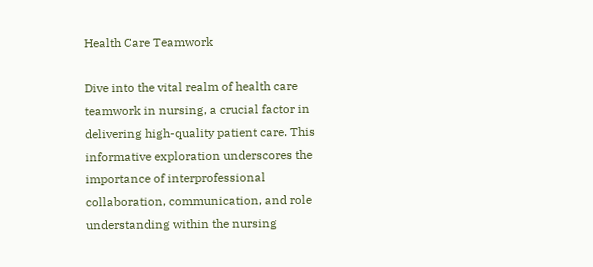Health Care Teamwork

Dive into the vital realm of health care teamwork in nursing, a crucial factor in delivering high-quality patient care. This informative exploration underscores the importance of interprofessional collaboration, communication, and role understanding within the nursing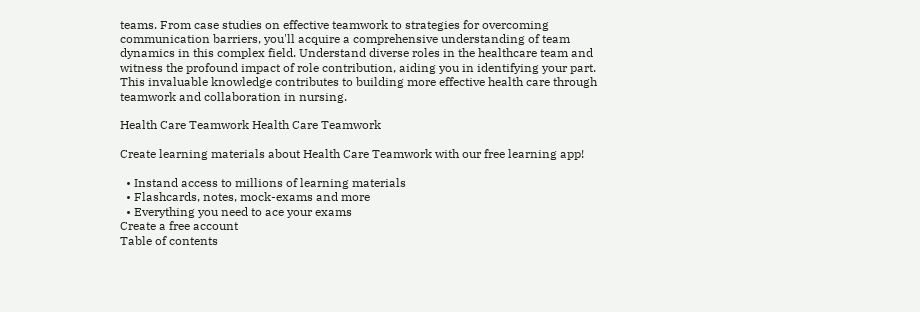teams. From case studies on effective teamwork to strategies for overcoming communication barriers, you'll acquire a comprehensive understanding of team dynamics in this complex field. Understand diverse roles in the healthcare team and witness the profound impact of role contribution, aiding you in identifying your part. This invaluable knowledge contributes to building more effective health care through teamwork and collaboration in nursing.

Health Care Teamwork Health Care Teamwork

Create learning materials about Health Care Teamwork with our free learning app!

  • Instand access to millions of learning materials
  • Flashcards, notes, mock-exams and more
  • Everything you need to ace your exams
Create a free account
Table of contents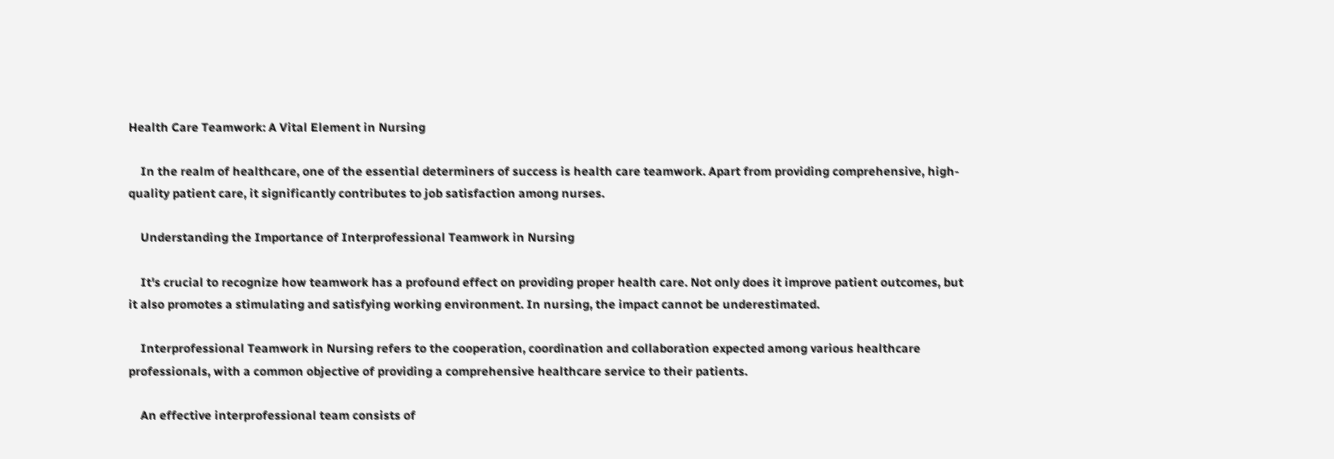Health Care Teamwork: A Vital Element in Nursing

    In the realm of healthcare, one of the essential determiners of success is health care teamwork. Apart from providing comprehensive, high-quality patient care, it significantly contributes to job satisfaction among nurses.

    Understanding the Importance of Interprofessional Teamwork in Nursing

    It's crucial to recognize how teamwork has a profound effect on providing proper health care. Not only does it improve patient outcomes, but it also promotes a stimulating and satisfying working environment. In nursing, the impact cannot be underestimated.

    Interprofessional Teamwork in Nursing refers to the cooperation, coordination and collaboration expected among various healthcare professionals, with a common objective of providing a comprehensive healthcare service to their patients.

    An effective interprofessional team consists of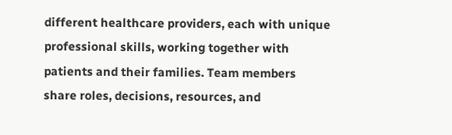different healthcare providers, each with unique professional skills, working together with patients and their families. Team members share roles, decisions, resources, and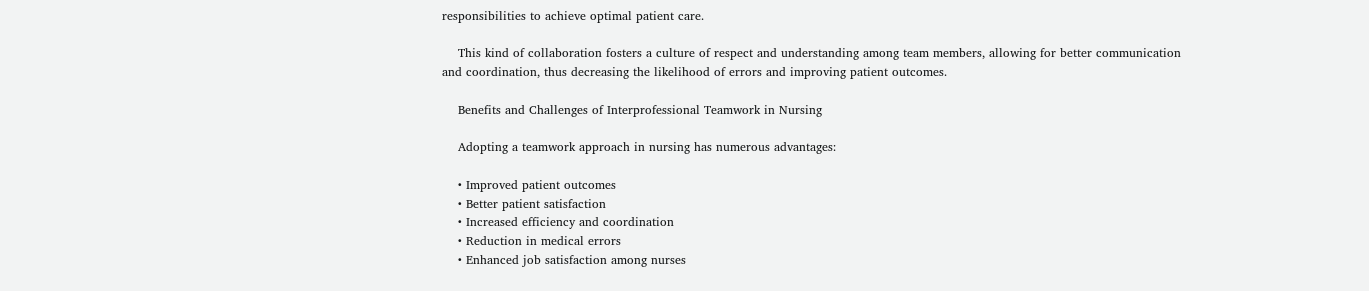responsibilities to achieve optimal patient care.

    This kind of collaboration fosters a culture of respect and understanding among team members, allowing for better communication and coordination, thus decreasing the likelihood of errors and improving patient outcomes.

    Benefits and Challenges of Interprofessional Teamwork in Nursing

    Adopting a teamwork approach in nursing has numerous advantages:

    • Improved patient outcomes
    • Better patient satisfaction
    • Increased efficiency and coordination
    • Reduction in medical errors
    • Enhanced job satisfaction among nurses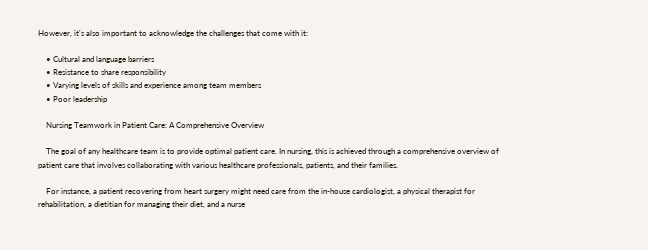However, it's also important to acknowledge the challenges that come with it:

    • Cultural and language barriers
    • Resistance to share responsibility
    • Varying levels of skills and experience among team members
    • Poor leadership

    Nursing Teamwork in Patient Care: A Comprehensive Overview

    The goal of any healthcare team is to provide optimal patient care. In nursing, this is achieved through a comprehensive overview of patient care that involves collaborating with various healthcare professionals, patients, and their families.

    For instance, a patient recovering from heart surgery might need care from the in-house cardiologist, a physical therapist for rehabilitation, a dietitian for managing their diet, and a nurse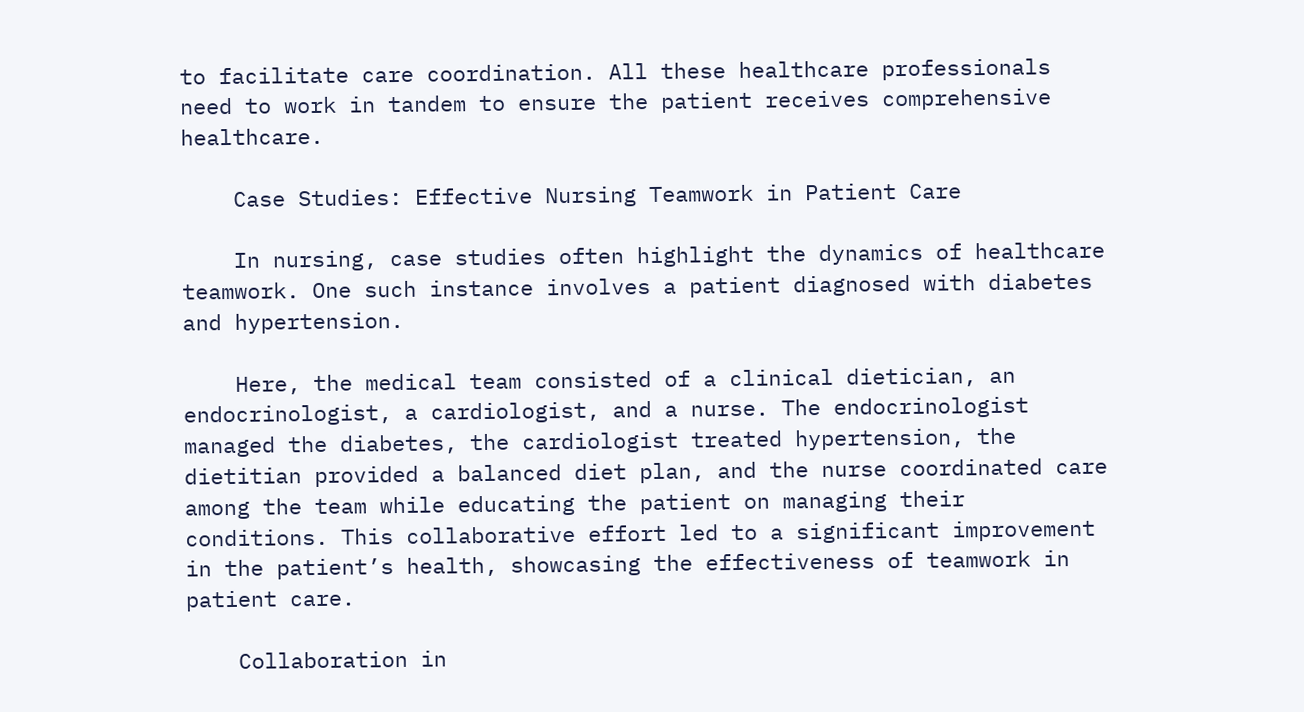to facilitate care coordination. All these healthcare professionals need to work in tandem to ensure the patient receives comprehensive healthcare.

    Case Studies: Effective Nursing Teamwork in Patient Care

    In nursing, case studies often highlight the dynamics of healthcare teamwork. One such instance involves a patient diagnosed with diabetes and hypertension.

    Here, the medical team consisted of a clinical dietician, an endocrinologist, a cardiologist, and a nurse. The endocrinologist managed the diabetes, the cardiologist treated hypertension, the dietitian provided a balanced diet plan, and the nurse coordinated care among the team while educating the patient on managing their conditions. This collaborative effort led to a significant improvement in the patient’s health, showcasing the effectiveness of teamwork in patient care.

    Collaboration in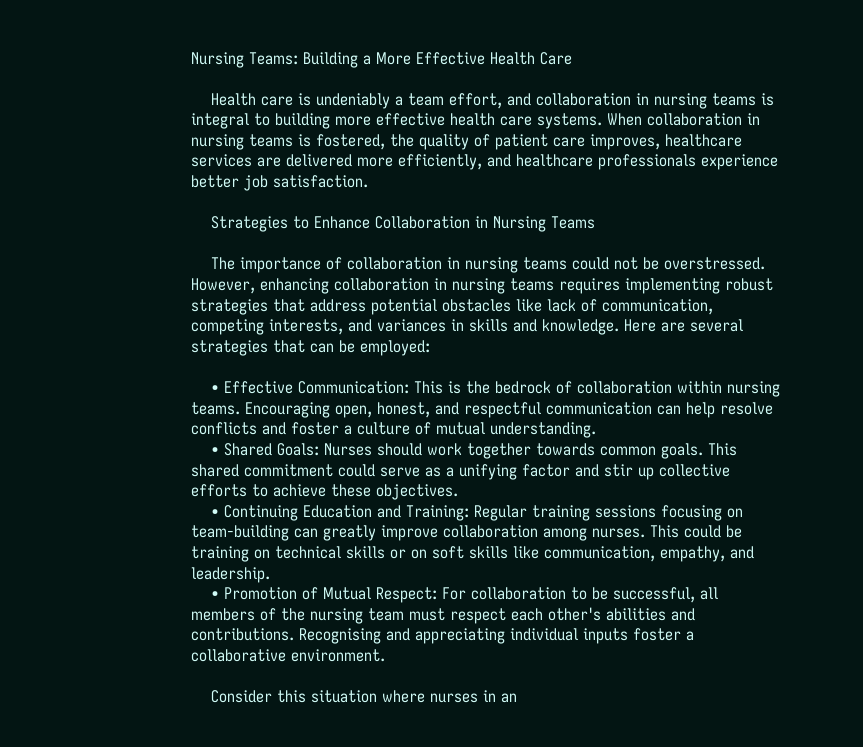Nursing Teams: Building a More Effective Health Care

    Health care is undeniably a team effort, and collaboration in nursing teams is integral to building more effective health care systems. When collaboration in nursing teams is fostered, the quality of patient care improves, healthcare services are delivered more efficiently, and healthcare professionals experience better job satisfaction.

    Strategies to Enhance Collaboration in Nursing Teams

    The importance of collaboration in nursing teams could not be overstressed. However, enhancing collaboration in nursing teams requires implementing robust strategies that address potential obstacles like lack of communication, competing interests, and variances in skills and knowledge. Here are several strategies that can be employed:

    • Effective Communication: This is the bedrock of collaboration within nursing teams. Encouraging open, honest, and respectful communication can help resolve conflicts and foster a culture of mutual understanding.
    • Shared Goals: Nurses should work together towards common goals. This shared commitment could serve as a unifying factor and stir up collective efforts to achieve these objectives.
    • Continuing Education and Training: Regular training sessions focusing on team-building can greatly improve collaboration among nurses. This could be training on technical skills or on soft skills like communication, empathy, and leadership.
    • Promotion of Mutual Respect: For collaboration to be successful, all members of the nursing team must respect each other's abilities and contributions. Recognising and appreciating individual inputs foster a collaborative environment.

    Consider this situation where nurses in an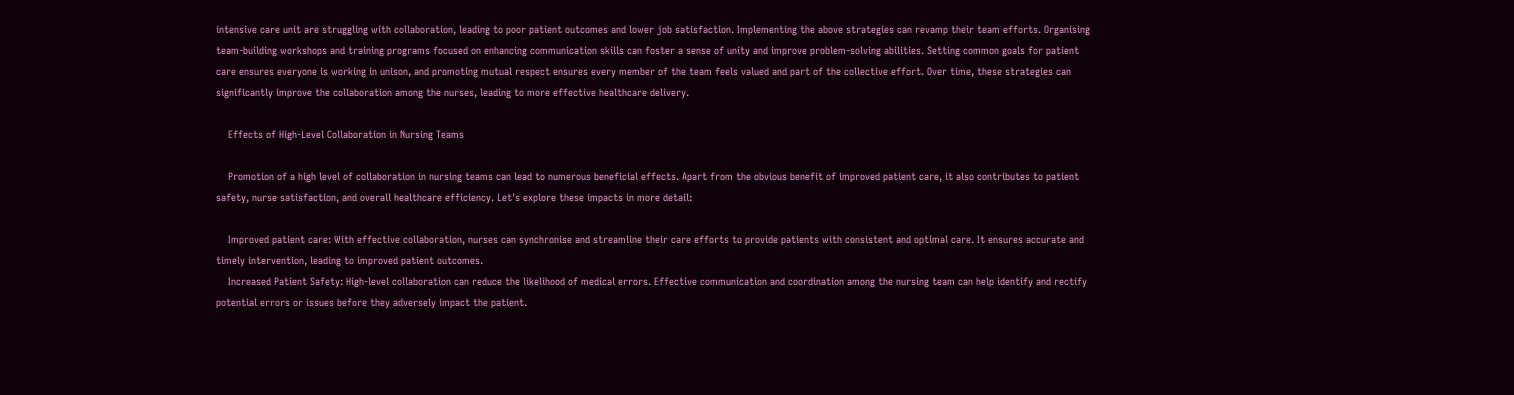intensive care unit are struggling with collaboration, leading to poor patient outcomes and lower job satisfaction. Implementing the above strategies can revamp their team efforts. Organising team-building workshops and training programs focused on enhancing communication skills can foster a sense of unity and improve problem-solving abilities. Setting common goals for patient care ensures everyone is working in unison, and promoting mutual respect ensures every member of the team feels valued and part of the collective effort. Over time, these strategies can significantly improve the collaboration among the nurses, leading to more effective healthcare delivery.

    Effects of High-Level Collaboration in Nursing Teams

    Promotion of a high level of collaboration in nursing teams can lead to numerous beneficial effects. Apart from the obvious benefit of improved patient care, it also contributes to patient safety, nurse satisfaction, and overall healthcare efficiency. Let's explore these impacts in more detail:

    Improved patient care: With effective collaboration, nurses can synchronise and streamline their care efforts to provide patients with consistent and optimal care. It ensures accurate and timely intervention, leading to improved patient outcomes.
    Increased Patient Safety: High-level collaboration can reduce the likelihood of medical errors. Effective communication and coordination among the nursing team can help identify and rectify potential errors or issues before they adversely impact the patient.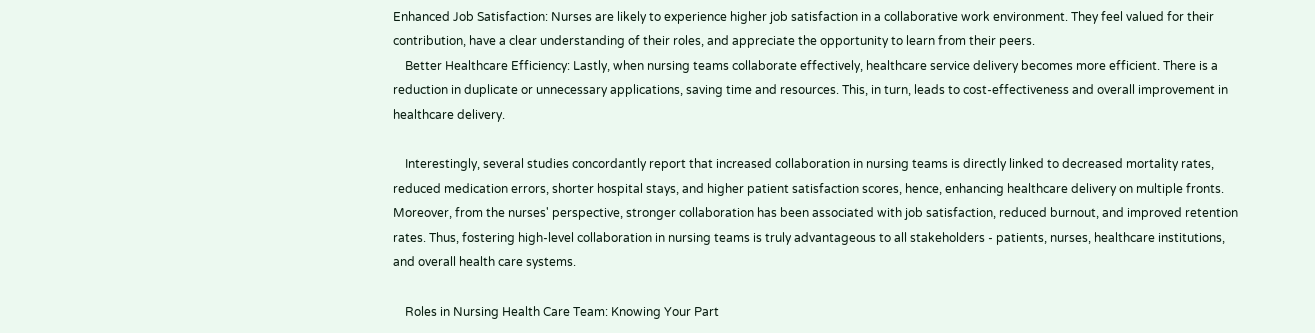Enhanced Job Satisfaction: Nurses are likely to experience higher job satisfaction in a collaborative work environment. They feel valued for their contribution, have a clear understanding of their roles, and appreciate the opportunity to learn from their peers.
    Better Healthcare Efficiency: Lastly, when nursing teams collaborate effectively, healthcare service delivery becomes more efficient. There is a reduction in duplicate or unnecessary applications, saving time and resources. This, in turn, leads to cost-effectiveness and overall improvement in healthcare delivery.

    Interestingly, several studies concordantly report that increased collaboration in nursing teams is directly linked to decreased mortality rates, reduced medication errors, shorter hospital stays, and higher patient satisfaction scores, hence, enhancing healthcare delivery on multiple fronts. Moreover, from the nurses' perspective, stronger collaboration has been associated with job satisfaction, reduced burnout, and improved retention rates. Thus, fostering high-level collaboration in nursing teams is truly advantageous to all stakeholders - patients, nurses, healthcare institutions, and overall health care systems.

    Roles in Nursing Health Care Team: Knowing Your Part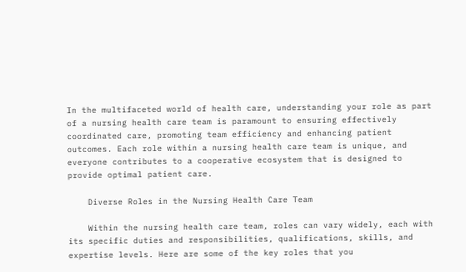In the multifaceted world of health care, understanding your role as part of a nursing health care team is paramount to ensuring effectively coordinated care, promoting team efficiency and enhancing patient outcomes. Each role within a nursing health care team is unique, and everyone contributes to a cooperative ecosystem that is designed to provide optimal patient care.

    Diverse Roles in the Nursing Health Care Team

    Within the nursing health care team, roles can vary widely, each with its specific duties and responsibilities, qualifications, skills, and expertise levels. Here are some of the key roles that you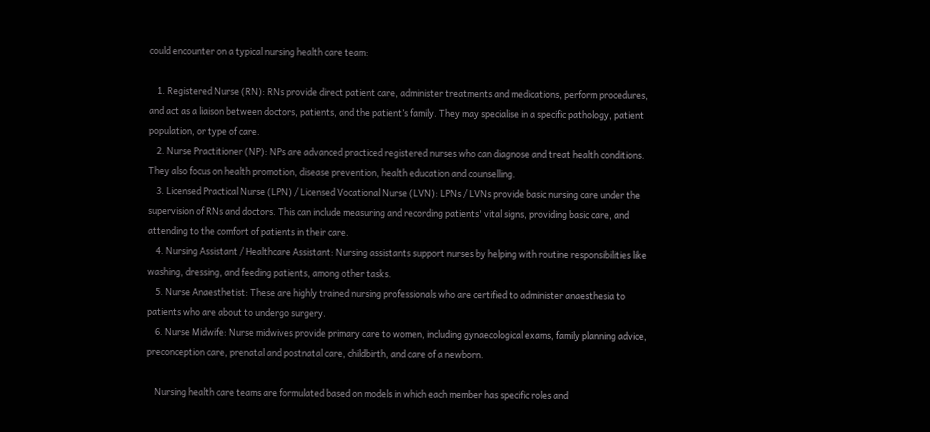could encounter on a typical nursing health care team:

    1. Registered Nurse (RN): RNs provide direct patient care, administer treatments and medications, perform procedures, and act as a liaison between doctors, patients, and the patient’s family. They may specialise in a specific pathology, patient population, or type of care.
    2. Nurse Practitioner (NP): NPs are advanced practiced registered nurses who can diagnose and treat health conditions. They also focus on health promotion, disease prevention, health education and counselling.
    3. Licensed Practical Nurse (LPN) / Licensed Vocational Nurse (LVN): LPNs / LVNs provide basic nursing care under the supervision of RNs and doctors. This can include measuring and recording patients' vital signs, providing basic care, and attending to the comfort of patients in their care.
    4. Nursing Assistant / Healthcare Assistant: Nursing assistants support nurses by helping with routine responsibilities like washing, dressing, and feeding patients, among other tasks.
    5. Nurse Anaesthetist: These are highly trained nursing professionals who are certified to administer anaesthesia to patients who are about to undergo surgery.
    6. Nurse Midwife: Nurse midwives provide primary care to women, including gynaecological exams, family planning advice, preconception care, prenatal and postnatal care, childbirth, and care of a newborn.

    Nursing health care teams are formulated based on models in which each member has specific roles and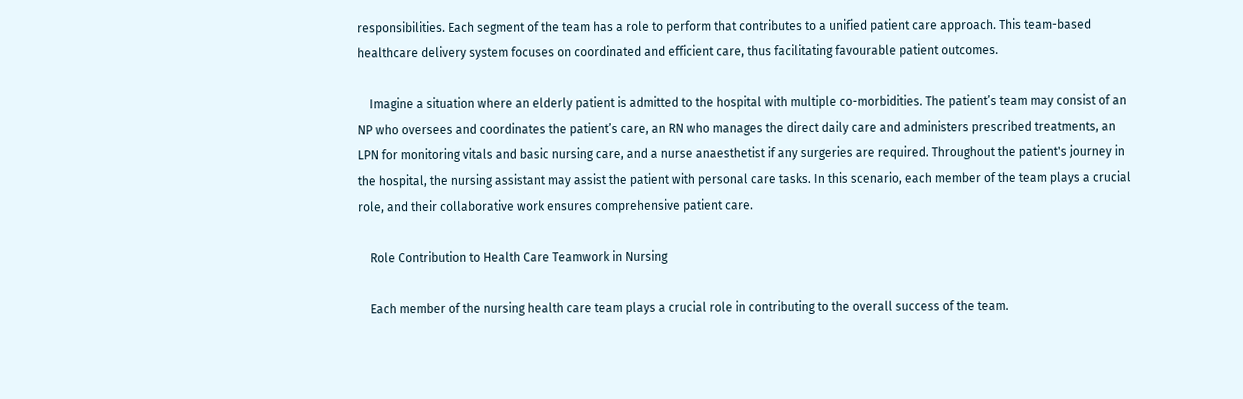responsibilities. Each segment of the team has a role to perform that contributes to a unified patient care approach. This team-based healthcare delivery system focuses on coordinated and efficient care, thus facilitating favourable patient outcomes.

    Imagine a situation where an elderly patient is admitted to the hospital with multiple co-morbidities. The patient’s team may consist of an NP who oversees and coordinates the patient’s care, an RN who manages the direct daily care and administers prescribed treatments, an LPN for monitoring vitals and basic nursing care, and a nurse anaesthetist if any surgeries are required. Throughout the patient's journey in the hospital, the nursing assistant may assist the patient with personal care tasks. In this scenario, each member of the team plays a crucial role, and their collaborative work ensures comprehensive patient care.

    Role Contribution to Health Care Teamwork in Nursing

    Each member of the nursing health care team plays a crucial role in contributing to the overall success of the team.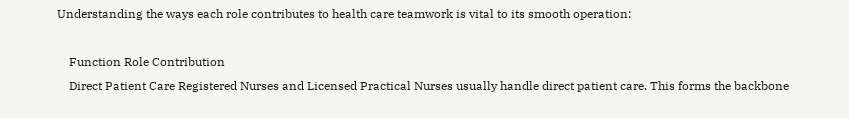Understanding the ways each role contributes to health care teamwork is vital to its smooth operation:

    Function Role Contribution
    Direct Patient Care Registered Nurses and Licensed Practical Nurses usually handle direct patient care. This forms the backbone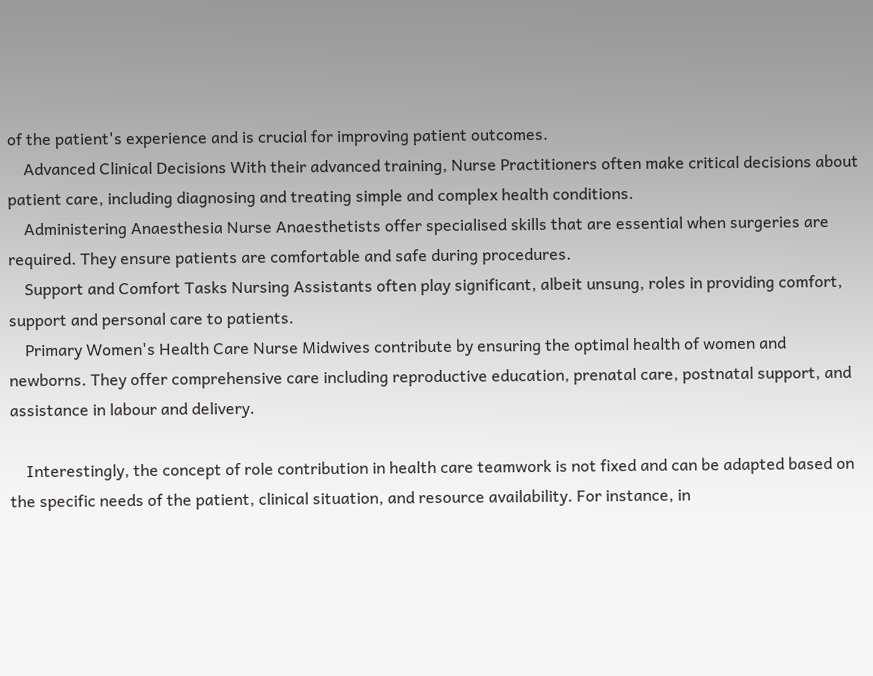of the patient's experience and is crucial for improving patient outcomes.
    Advanced Clinical Decisions With their advanced training, Nurse Practitioners often make critical decisions about patient care, including diagnosing and treating simple and complex health conditions.
    Administering Anaesthesia Nurse Anaesthetists offer specialised skills that are essential when surgeries are required. They ensure patients are comfortable and safe during procedures.
    Support and Comfort Tasks Nursing Assistants often play significant, albeit unsung, roles in providing comfort, support and personal care to patients.
    Primary Women's Health Care Nurse Midwives contribute by ensuring the optimal health of women and newborns. They offer comprehensive care including reproductive education, prenatal care, postnatal support, and assistance in labour and delivery.

    Interestingly, the concept of role contribution in health care teamwork is not fixed and can be adapted based on the specific needs of the patient, clinical situation, and resource availability. For instance, in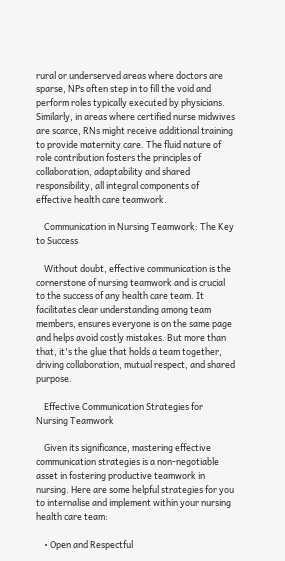rural or underserved areas where doctors are sparse, NPs often step in to fill the void and perform roles typically executed by physicians. Similarly, in areas where certified nurse midwives are scarce, RNs might receive additional training to provide maternity care. The fluid nature of role contribution fosters the principles of collaboration, adaptability and shared responsibility, all integral components of effective health care teamwork.

    Communication in Nursing Teamwork: The Key to Success

    Without doubt, effective communication is the cornerstone of nursing teamwork and is crucial to the success of any health care team. It facilitates clear understanding among team members, ensures everyone is on the same page and helps avoid costly mistakes. But more than that, it's the glue that holds a team together, driving collaboration, mutual respect, and shared purpose.

    Effective Communication Strategies for Nursing Teamwork

    Given its significance, mastering effective communication strategies is a non-negotiable asset in fostering productive teamwork in nursing. Here are some helpful strategies for you to internalise and implement within your nursing health care team:

    • Open and Respectful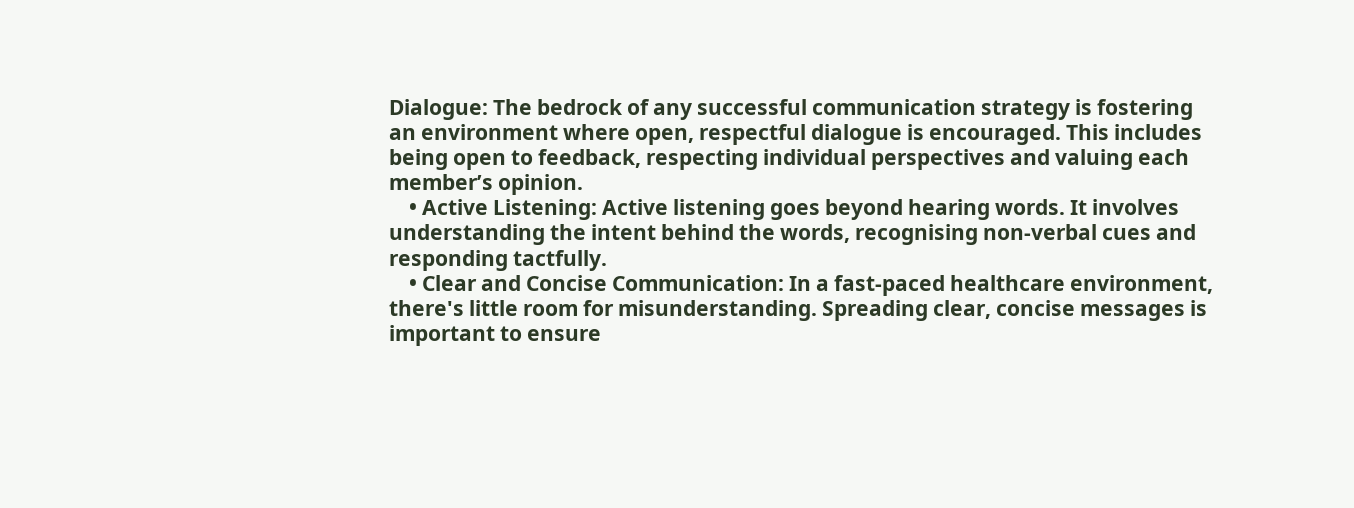Dialogue: The bedrock of any successful communication strategy is fostering an environment where open, respectful dialogue is encouraged. This includes being open to feedback, respecting individual perspectives and valuing each member’s opinion.
    • Active Listening: Active listening goes beyond hearing words. It involves understanding the intent behind the words, recognising non-verbal cues and responding tactfully.
    • Clear and Concise Communication: In a fast-paced healthcare environment, there's little room for misunderstanding. Spreading clear, concise messages is important to ensure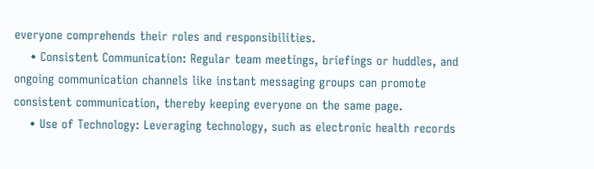everyone comprehends their roles and responsibilities.
    • Consistent Communication: Regular team meetings, briefings or huddles, and ongoing communication channels like instant messaging groups can promote consistent communication, thereby keeping everyone on the same page.
    • Use of Technology: Leveraging technology, such as electronic health records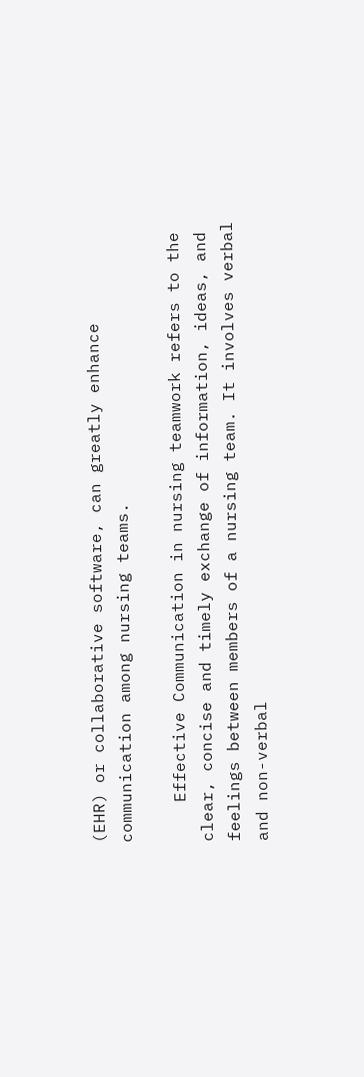(EHR) or collaborative software, can greatly enhance communication among nursing teams.

    Effective Communication in nursing teamwork refers to the clear, concise and timely exchange of information, ideas, and feelings between members of a nursing team. It involves verbal and non-verbal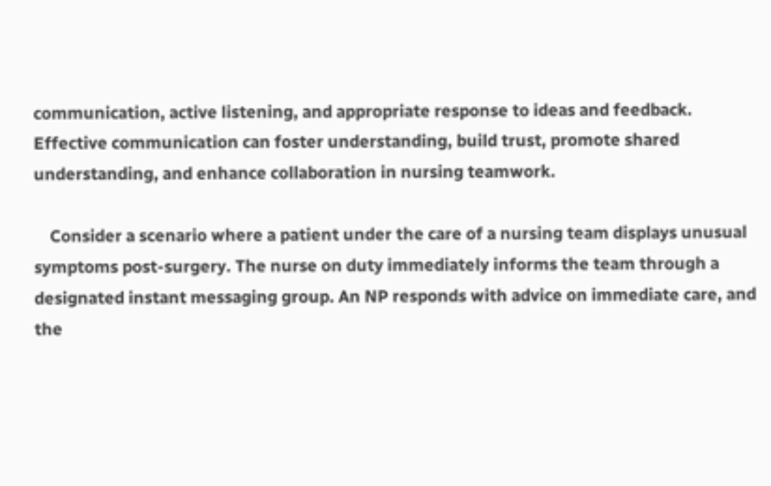communication, active listening, and appropriate response to ideas and feedback. Effective communication can foster understanding, build trust, promote shared understanding, and enhance collaboration in nursing teamwork.

    Consider a scenario where a patient under the care of a nursing team displays unusual symptoms post-surgery. The nurse on duty immediately informs the team through a designated instant messaging group. An NP responds with advice on immediate care, and the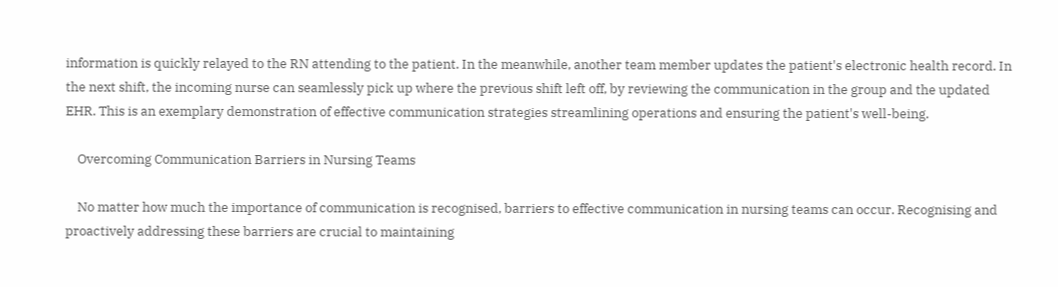information is quickly relayed to the RN attending to the patient. In the meanwhile, another team member updates the patient's electronic health record. In the next shift, the incoming nurse can seamlessly pick up where the previous shift left off, by reviewing the communication in the group and the updated EHR. This is an exemplary demonstration of effective communication strategies streamlining operations and ensuring the patient's well-being.

    Overcoming Communication Barriers in Nursing Teams

    No matter how much the importance of communication is recognised, barriers to effective communication in nursing teams can occur. Recognising and proactively addressing these barriers are crucial to maintaining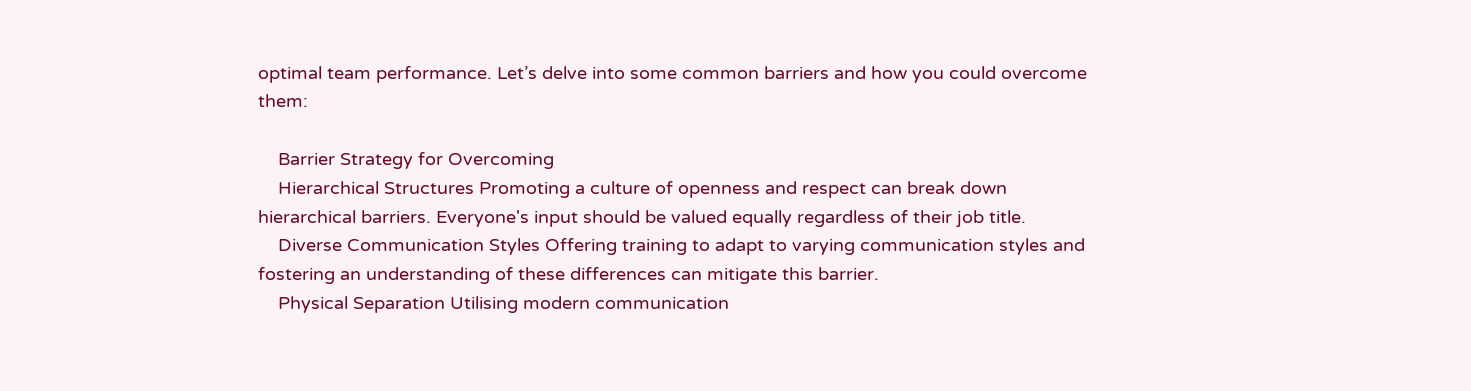optimal team performance. Let’s delve into some common barriers and how you could overcome them:

    Barrier Strategy for Overcoming
    Hierarchical Structures Promoting a culture of openness and respect can break down hierarchical barriers. Everyone's input should be valued equally regardless of their job title.
    Diverse Communication Styles Offering training to adapt to varying communication styles and fostering an understanding of these differences can mitigate this barrier.
    Physical Separation Utilising modern communication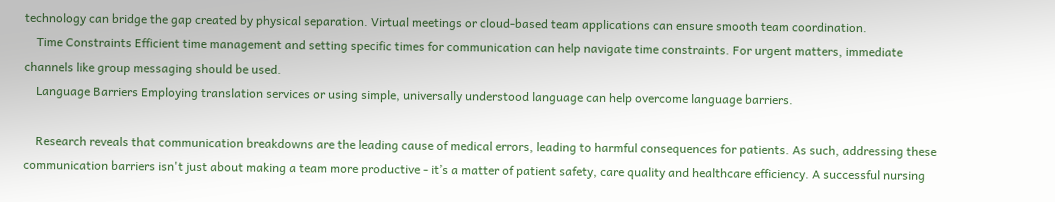technology can bridge the gap created by physical separation. Virtual meetings or cloud-based team applications can ensure smooth team coordination.
    Time Constraints Efficient time management and setting specific times for communication can help navigate time constraints. For urgent matters, immediate channels like group messaging should be used.
    Language Barriers Employing translation services or using simple, universally understood language can help overcome language barriers.

    Research reveals that communication breakdowns are the leading cause of medical errors, leading to harmful consequences for patients. As such, addressing these communication barriers isn't just about making a team more productive - it’s a matter of patient safety, care quality and healthcare efficiency. A successful nursing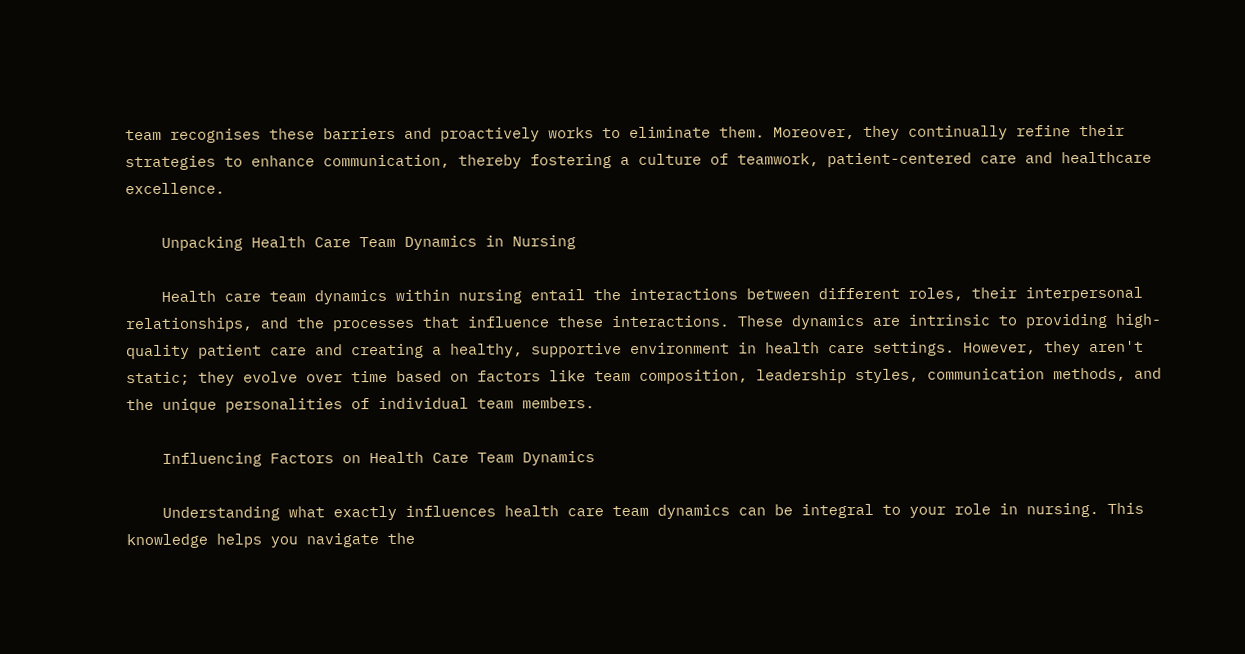team recognises these barriers and proactively works to eliminate them. Moreover, they continually refine their strategies to enhance communication, thereby fostering a culture of teamwork, patient-centered care and healthcare excellence.

    Unpacking Health Care Team Dynamics in Nursing

    Health care team dynamics within nursing entail the interactions between different roles, their interpersonal relationships, and the processes that influence these interactions. These dynamics are intrinsic to providing high-quality patient care and creating a healthy, supportive environment in health care settings. However, they aren't static; they evolve over time based on factors like team composition, leadership styles, communication methods, and the unique personalities of individual team members.

    Influencing Factors on Health Care Team Dynamics

    Understanding what exactly influences health care team dynamics can be integral to your role in nursing. This knowledge helps you navigate the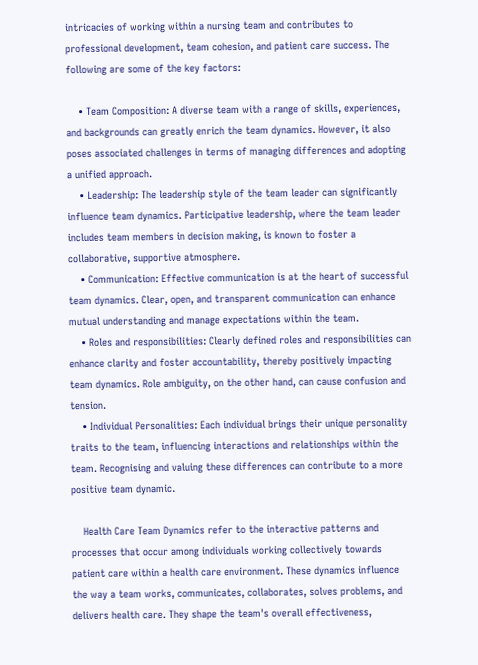intricacies of working within a nursing team and contributes to professional development, team cohesion, and patient care success. The following are some of the key factors:

    • Team Composition: A diverse team with a range of skills, experiences, and backgrounds can greatly enrich the team dynamics. However, it also poses associated challenges in terms of managing differences and adopting a unified approach.
    • Leadership: The leadership style of the team leader can significantly influence team dynamics. Participative leadership, where the team leader includes team members in decision making, is known to foster a collaborative, supportive atmosphere.
    • Communication: Effective communication is at the heart of successful team dynamics. Clear, open, and transparent communication can enhance mutual understanding and manage expectations within the team.
    • Roles and responsibilities: Clearly defined roles and responsibilities can enhance clarity and foster accountability, thereby positively impacting team dynamics. Role ambiguity, on the other hand, can cause confusion and tension.
    • Individual Personalities: Each individual brings their unique personality traits to the team, influencing interactions and relationships within the team. Recognising and valuing these differences can contribute to a more positive team dynamic.

    Health Care Team Dynamics refer to the interactive patterns and processes that occur among individuals working collectively towards patient care within a health care environment. These dynamics influence the way a team works, communicates, collaborates, solves problems, and delivers health care. They shape the team's overall effectiveness,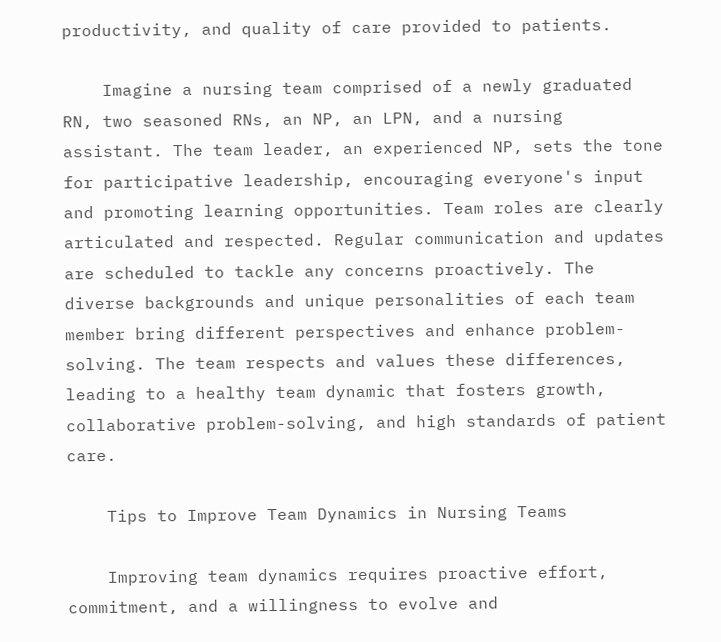productivity, and quality of care provided to patients.

    Imagine a nursing team comprised of a newly graduated RN, two seasoned RNs, an NP, an LPN, and a nursing assistant. The team leader, an experienced NP, sets the tone for participative leadership, encouraging everyone's input and promoting learning opportunities. Team roles are clearly articulated and respected. Regular communication and updates are scheduled to tackle any concerns proactively. The diverse backgrounds and unique personalities of each team member bring different perspectives and enhance problem-solving. The team respects and values these differences, leading to a healthy team dynamic that fosters growth, collaborative problem-solving, and high standards of patient care.

    Tips to Improve Team Dynamics in Nursing Teams

    Improving team dynamics requires proactive effort, commitment, and a willingness to evolve and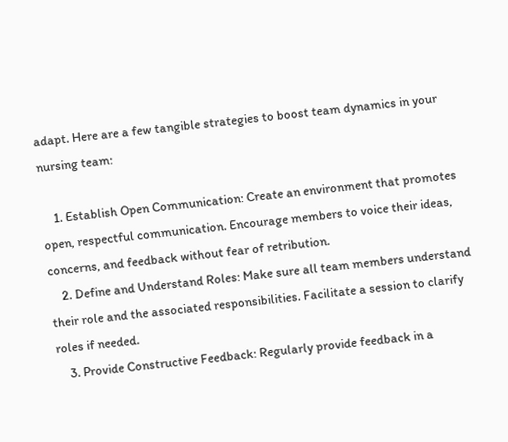adapt. Here are a few tangible strategies to boost team dynamics in your nursing team:

    1. Establish Open Communication: Create an environment that promotes open, respectful communication. Encourage members to voice their ideas, concerns, and feedback without fear of retribution.
    2. Define and Understand Roles: Make sure all team members understand their role and the associated responsibilities. Facilitate a session to clarify roles if needed.
    3. Provide Constructive Feedback: Regularly provide feedback in a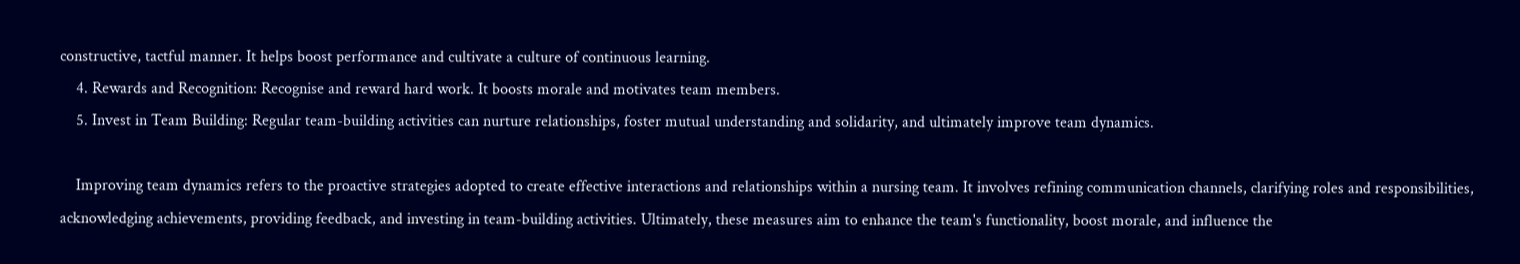constructive, tactful manner. It helps boost performance and cultivate a culture of continuous learning.
    4. Rewards and Recognition: Recognise and reward hard work. It boosts morale and motivates team members.
    5. Invest in Team Building: Regular team-building activities can nurture relationships, foster mutual understanding and solidarity, and ultimately improve team dynamics.

    Improving team dynamics refers to the proactive strategies adopted to create effective interactions and relationships within a nursing team. It involves refining communication channels, clarifying roles and responsibilities, acknowledging achievements, providing feedback, and investing in team-building activities. Ultimately, these measures aim to enhance the team's functionality, boost morale, and influence the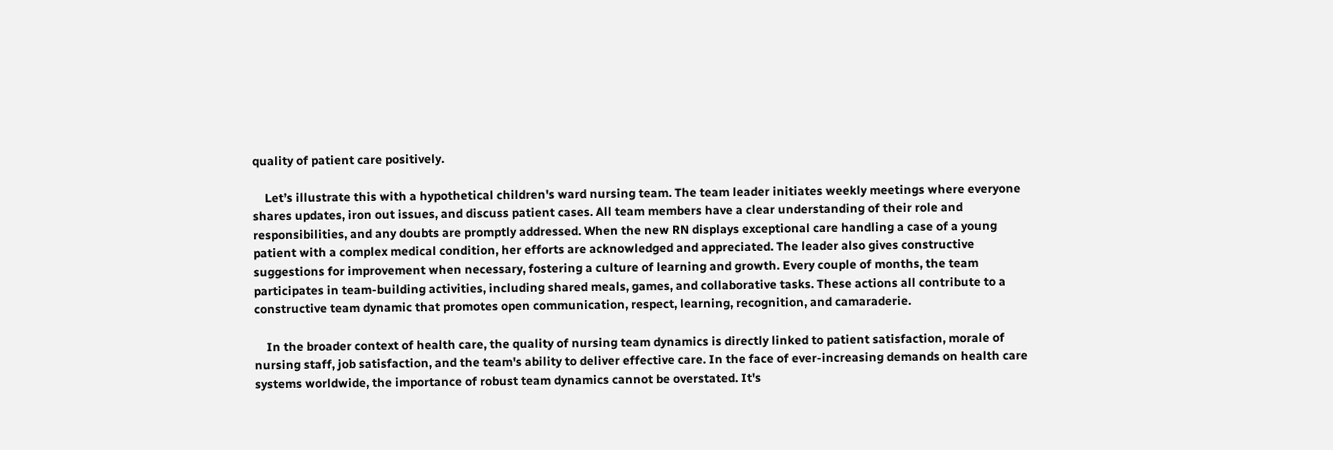quality of patient care positively.

    Let’s illustrate this with a hypothetical children's ward nursing team. The team leader initiates weekly meetings where everyone shares updates, iron out issues, and discuss patient cases. All team members have a clear understanding of their role and responsibilities, and any doubts are promptly addressed. When the new RN displays exceptional care handling a case of a young patient with a complex medical condition, her efforts are acknowledged and appreciated. The leader also gives constructive suggestions for improvement when necessary, fostering a culture of learning and growth. Every couple of months, the team participates in team-building activities, including shared meals, games, and collaborative tasks. These actions all contribute to a constructive team dynamic that promotes open communication, respect, learning, recognition, and camaraderie.

    In the broader context of health care, the quality of nursing team dynamics is directly linked to patient satisfaction, morale of nursing staff, job satisfaction, and the team's ability to deliver effective care. In the face of ever-increasing demands on health care systems worldwide, the importance of robust team dynamics cannot be overstated. It's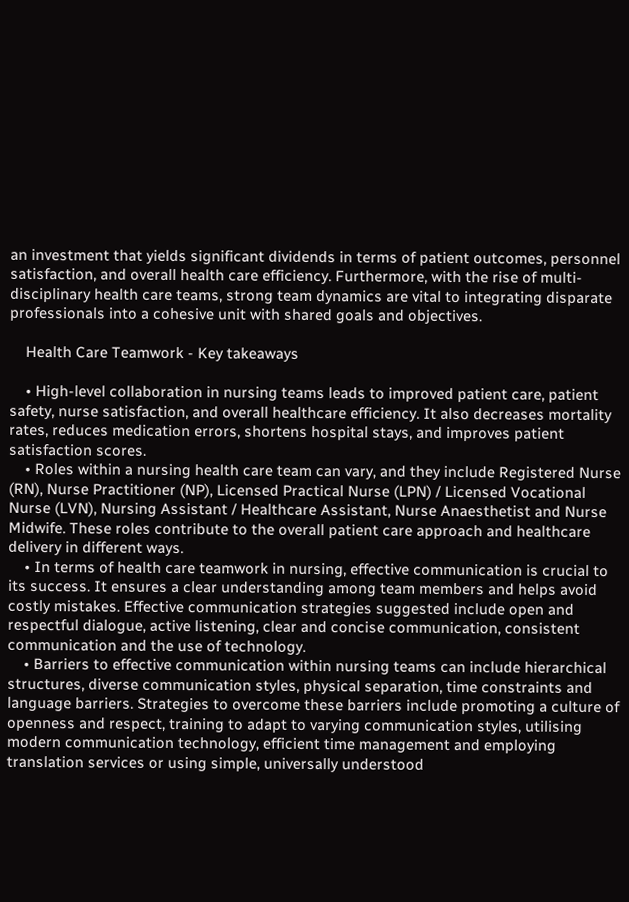an investment that yields significant dividends in terms of patient outcomes, personnel satisfaction, and overall health care efficiency. Furthermore, with the rise of multi-disciplinary health care teams, strong team dynamics are vital to integrating disparate professionals into a cohesive unit with shared goals and objectives.

    Health Care Teamwork - Key takeaways

    • High-level collaboration in nursing teams leads to improved patient care, patient safety, nurse satisfaction, and overall healthcare efficiency. It also decreases mortality rates, reduces medication errors, shortens hospital stays, and improves patient satisfaction scores.
    • Roles within a nursing health care team can vary, and they include Registered Nurse (RN), Nurse Practitioner (NP), Licensed Practical Nurse (LPN) / Licensed Vocational Nurse (LVN), Nursing Assistant / Healthcare Assistant, Nurse Anaesthetist and Nurse Midwife. These roles contribute to the overall patient care approach and healthcare delivery in different ways.
    • In terms of health care teamwork in nursing, effective communication is crucial to its success. It ensures a clear understanding among team members and helps avoid costly mistakes. Effective communication strategies suggested include open and respectful dialogue, active listening, clear and concise communication, consistent communication and the use of technology.
    • Barriers to effective communication within nursing teams can include hierarchical structures, diverse communication styles, physical separation, time constraints and language barriers. Strategies to overcome these barriers include promoting a culture of openness and respect, training to adapt to varying communication styles, utilising modern communication technology, efficient time management and employing translation services or using simple, universally understood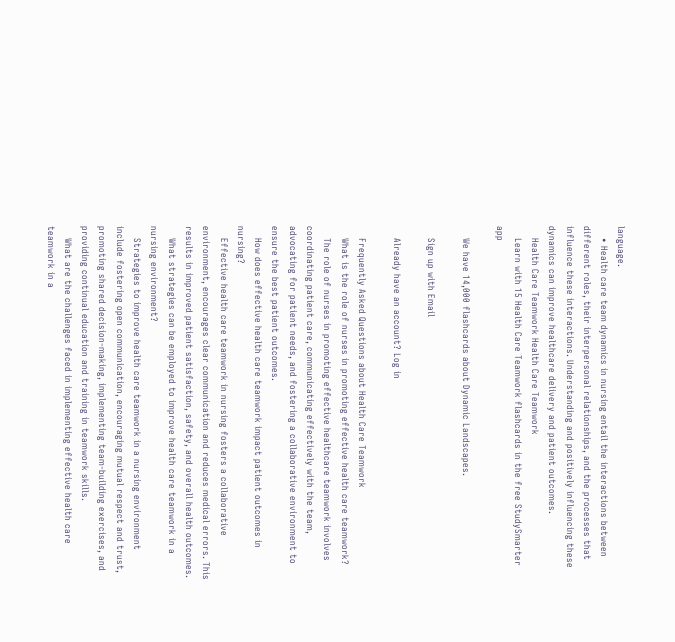language.
    • Health care team dynamics in nursing entail the interactions between different roles, their interpersonal relationships, and the processes that influence these interactions. Understanding and positively influencing these dynamics can improve healthcare delivery and patient outcomes.
    Health Care Teamwork Health Care Teamwork
    Learn with 15 Health Care Teamwork flashcards in the free StudySmarter app

    We have 14,000 flashcards about Dynamic Landscapes.

    Sign up with Email

    Already have an account? Log in

    Frequently Asked Questions about Health Care Teamwork
    What is the role of nurses in promoting effective health care teamwork?
    The role of nurses in promoting effective healthcare teamwork involves coordinating patient care, communicating effectively with the team, advocating for patient needs, and fostering a collaborative environment to ensure the best patient outcomes.
    How does effective health care teamwork impact patient outcomes in nursing?
    Effective health care teamwork in nursing fosters a collaborative environment, encourages clear communication and reduces medical errors. This results in improved patient satisfaction, safety, and overall health outcomes.
    What strategies can be employed to improve health care teamwork in a nursing environment?
    Strategies to improve health care teamwork in a nursing environment include fostering open communication, encouraging mutual respect and trust, promoting shared decision-making, implementing team-building exercises, and providing continual education and training in teamwork skills.
    What are the challenges faced in implementing effective health care teamwork in a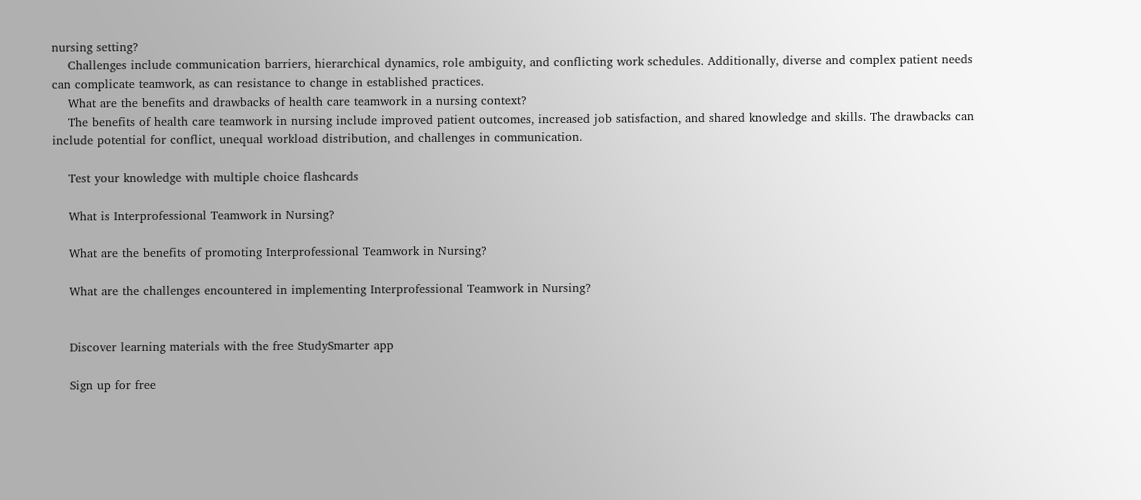nursing setting?
    Challenges include communication barriers, hierarchical dynamics, role ambiguity, and conflicting work schedules. Additionally, diverse and complex patient needs can complicate teamwork, as can resistance to change in established practices.
    What are the benefits and drawbacks of health care teamwork in a nursing context?
    The benefits of health care teamwork in nursing include improved patient outcomes, increased job satisfaction, and shared knowledge and skills. The drawbacks can include potential for conflict, unequal workload distribution, and challenges in communication.

    Test your knowledge with multiple choice flashcards

    What is Interprofessional Teamwork in Nursing?

    What are the benefits of promoting Interprofessional Teamwork in Nursing?

    What are the challenges encountered in implementing Interprofessional Teamwork in Nursing?


    Discover learning materials with the free StudySmarter app

    Sign up for free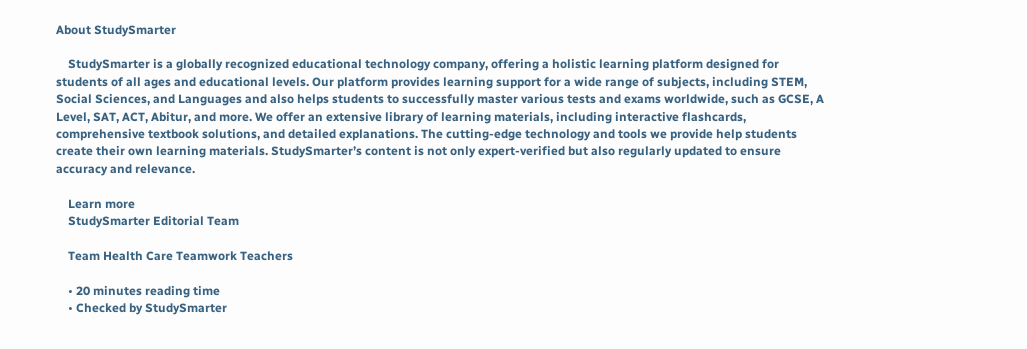About StudySmarter

    StudySmarter is a globally recognized educational technology company, offering a holistic learning platform designed for students of all ages and educational levels. Our platform provides learning support for a wide range of subjects, including STEM, Social Sciences, and Languages and also helps students to successfully master various tests and exams worldwide, such as GCSE, A Level, SAT, ACT, Abitur, and more. We offer an extensive library of learning materials, including interactive flashcards, comprehensive textbook solutions, and detailed explanations. The cutting-edge technology and tools we provide help students create their own learning materials. StudySmarter’s content is not only expert-verified but also regularly updated to ensure accuracy and relevance.

    Learn more
    StudySmarter Editorial Team

    Team Health Care Teamwork Teachers

    • 20 minutes reading time
    • Checked by StudySmarter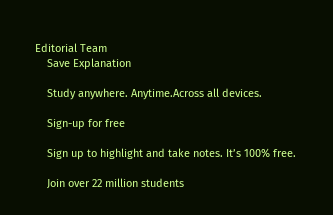Editorial Team
    Save Explanation

    Study anywhere. Anytime.Across all devices.

    Sign-up for free

    Sign up to highlight and take notes. It’s 100% free.

    Join over 22 million students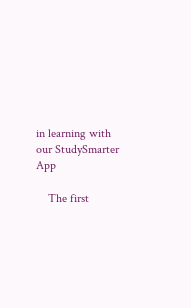in learning with our StudySmarter App

    The first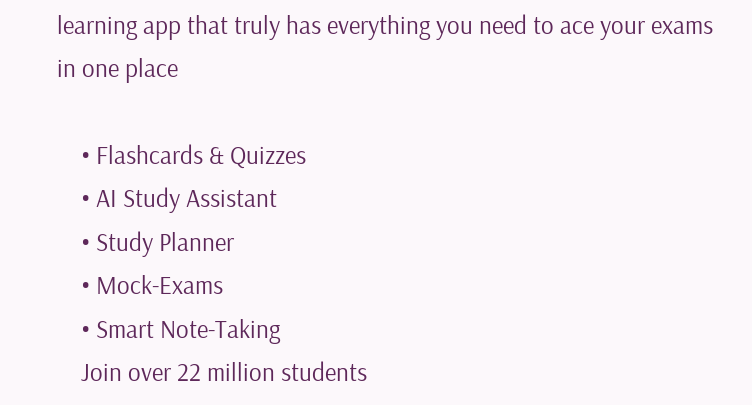learning app that truly has everything you need to ace your exams in one place

    • Flashcards & Quizzes
    • AI Study Assistant
    • Study Planner
    • Mock-Exams
    • Smart Note-Taking
    Join over 22 million students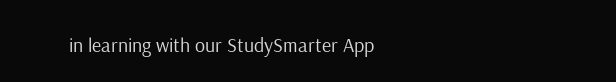in learning with our StudySmarter App